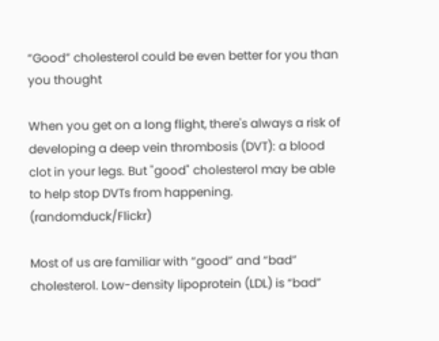“Good” cholesterol could be even better for you than you thought

When you get on a long flight, there's always a risk of developing a deep vein thrombosis (DVT): a blood clot in your legs. But "good" cholesterol may be able to help stop DVTs from happening. (randomduck/Flickr)

Most of us are familiar with “good” and “bad” cholesterol. Low-density lipoprotein (LDL) is “bad”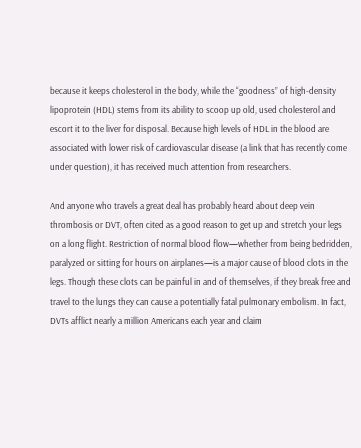because it keeps cholesterol in the body, while the “goodness” of high-density lipoprotein (HDL) stems from its ability to scoop up old, used cholesterol and escort it to the liver for disposal. Because high levels of HDL in the blood are associated with lower risk of cardiovascular disease (a link that has recently come under question), it has received much attention from researchers.

And anyone who travels a great deal has probably heard about deep vein thrombosis or DVT, often cited as a good reason to get up and stretch your legs on a long flight. Restriction of normal blood flow—whether from being bedridden, paralyzed or sitting for hours on airplanes—is a major cause of blood clots in the legs. Though these clots can be painful in and of themselves, if they break free and travel to the lungs they can cause a potentially fatal pulmonary embolism. In fact, DVTs afflict nearly a million Americans each year and claim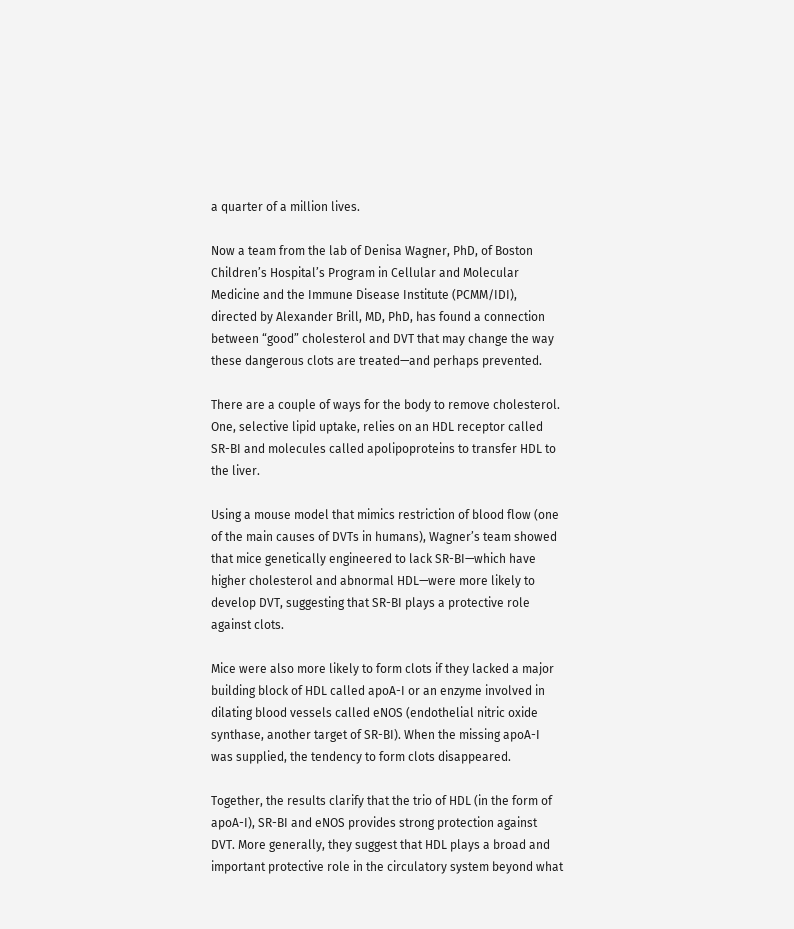a quarter of a million lives.

Now a team from the lab of Denisa Wagner, PhD, of Boston Children’s Hospital’s Program in Cellular and Molecular Medicine and the Immune Disease Institute (PCMM/IDI), directed by Alexander Brill, MD, PhD, has found a connection between “good” cholesterol and DVT that may change the way these dangerous clots are treated—and perhaps prevented.

There are a couple of ways for the body to remove cholesterol. One, selective lipid uptake, relies on an HDL receptor called SR-BI and molecules called apolipoproteins to transfer HDL to the liver.

Using a mouse model that mimics restriction of blood flow (one of the main causes of DVTs in humans), Wagner’s team showed that mice genetically engineered to lack SR-BI—which have higher cholesterol and abnormal HDL—were more likely to develop DVT, suggesting that SR-BI plays a protective role against clots.

Mice were also more likely to form clots if they lacked a major building block of HDL called apoA-I or an enzyme involved in dilating blood vessels called eNOS (endothelial nitric oxide synthase, another target of SR-BI). When the missing apoA-I was supplied, the tendency to form clots disappeared.

Together, the results clarify that the trio of HDL (in the form of apoA-I), SR-BI and eNOS provides strong protection against DVT. More generally, they suggest that HDL plays a broad and important protective role in the circulatory system beyond what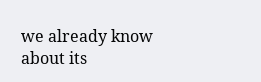we already know about its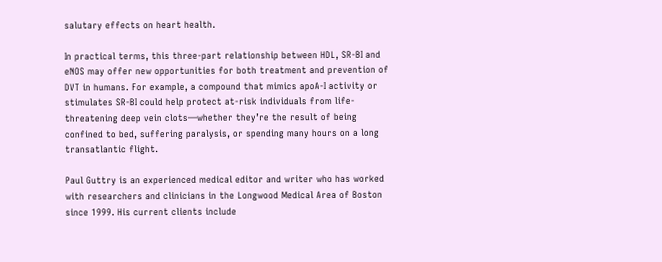salutary effects on heart health.

In practical terms, this three-part relationship between HDL, SR-BI and eNOS may offer new opportunities for both treatment and prevention of DVT in humans. For example, a compound that mimics apoA-I activity or stimulates SR-BI could help protect at-risk individuals from life-threatening deep vein clots—whether they’re the result of being confined to bed, suffering paralysis, or spending many hours on a long transatlantic flight.

Paul Guttry is an experienced medical editor and writer who has worked with researchers and clinicians in the Longwood Medical Area of Boston since 1999. His current clients include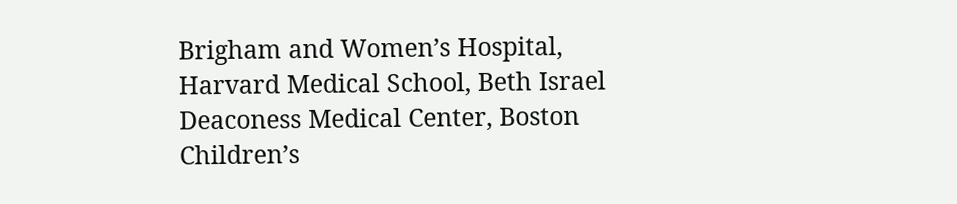Brigham and Women’s Hospital, Harvard Medical School, Beth Israel Deaconess Medical Center, Boston Children’s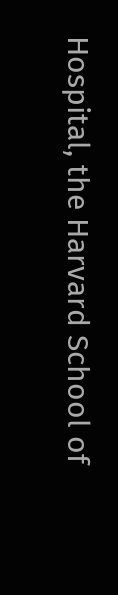Hospital, the Harvard School of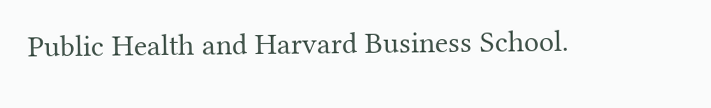Public Health and Harvard Business School.